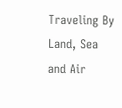Traveling By Land, Sea and Air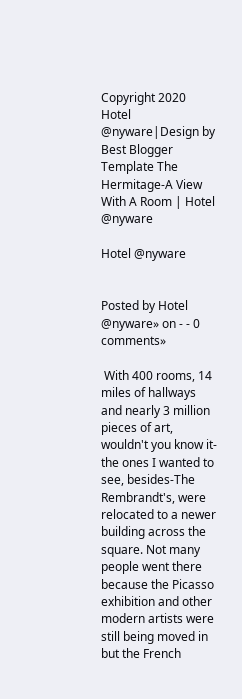Copyright 2020 Hotel @nyware|Design by Best Blogger Template The Hermitage-A View With A Room | Hotel @nyware

Hotel @nyware


Posted by Hotel @nyware» on - - 0 comments»

 With 400 rooms, 14 miles of hallways and nearly 3 million pieces of art, wouldn't you know it-the ones I wanted to see, besides-The Rembrandt's, were relocated to a newer building across the square. Not many people went there because the Picasso exhibition and other modern artists were still being moved in but the French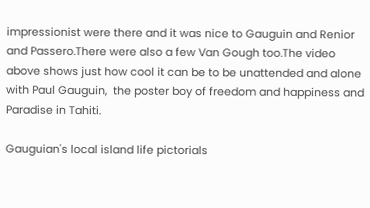impressionist were there and it was nice to Gauguin and Renior and Passero.There were also a few Van Gough too.The video above shows just how cool it can be to be unattended and alone with Paul Gauguin,  the poster boy of freedom and happiness and Paradise in Tahiti.

Gauguian's local island life pictorials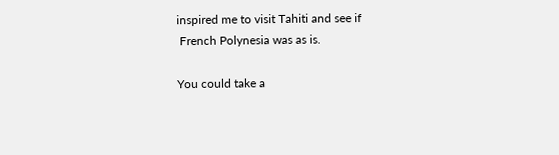inspired me to visit Tahiti and see if
 French Polynesia was as is.

You could take a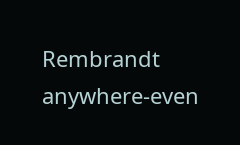Rembrandt anywhere-even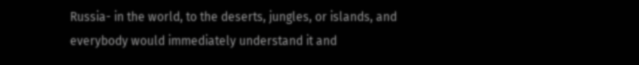Russia- in the world, to the deserts, jungles, or islands, and everybody would immediately understand it and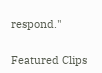respond."


Featured Clips